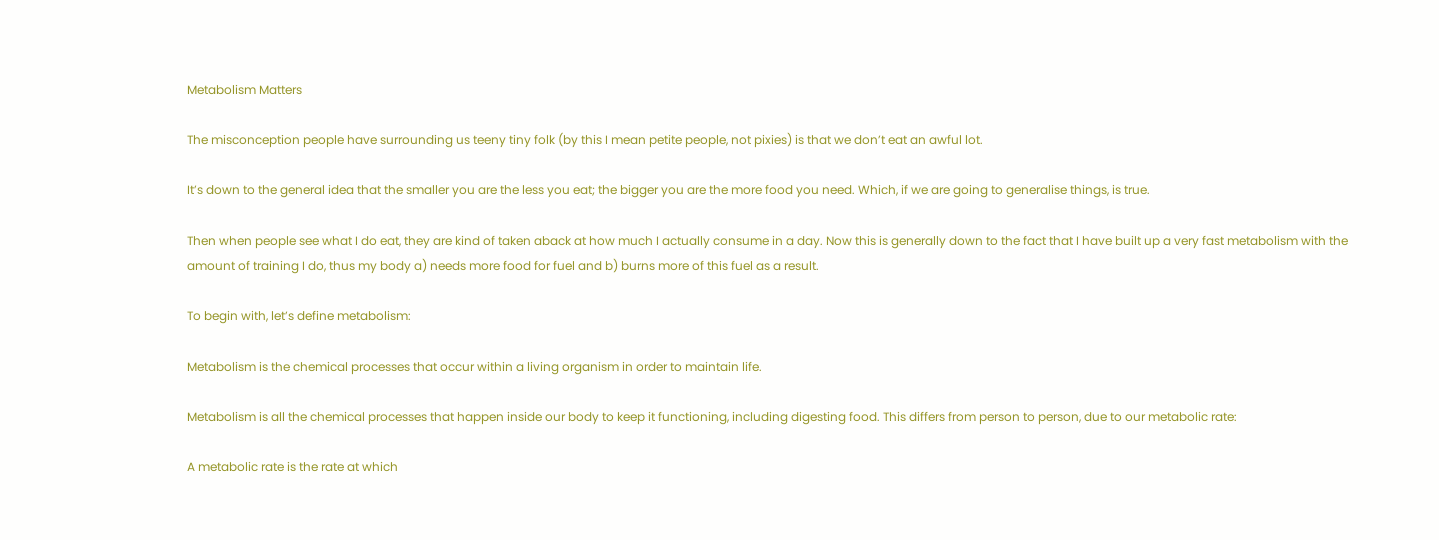Metabolism Matters

The misconception people have surrounding us teeny tiny folk (by this I mean petite people, not pixies) is that we don’t eat an awful lot.

It’s down to the general idea that the smaller you are the less you eat; the bigger you are the more food you need. Which, if we are going to generalise things, is true.

Then when people see what I do eat, they are kind of taken aback at how much I actually consume in a day. Now this is generally down to the fact that I have built up a very fast metabolism with the amount of training I do, thus my body a) needs more food for fuel and b) burns more of this fuel as a result.

To begin with, let’s define metabolism:

Metabolism is the chemical processes that occur within a living organism in order to maintain life.

Metabolism is all the chemical processes that happen inside our body to keep it functioning, including digesting food. This differs from person to person, due to our metabolic rate:

A metabolic rate is the rate at which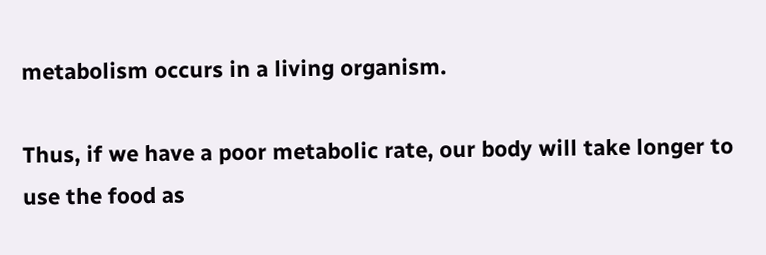metabolism occurs in a living organism.

Thus, if we have a poor metabolic rate, our body will take longer to use the food as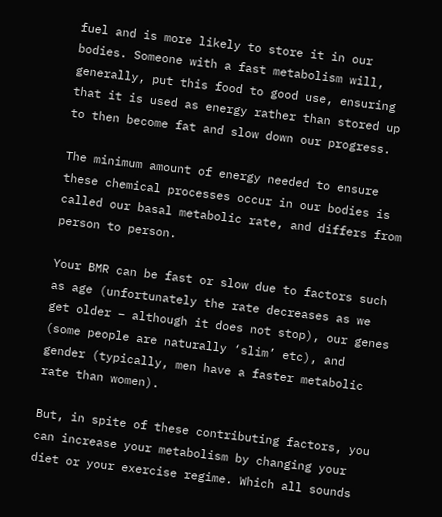fuel and is more likely to store it in our bodies. Someone with a fast metabolism will, generally, put this food to good use, ensuring that it is used as energy rather than stored up to then become fat and slow down our progress.

The minimum amount of energy needed to ensure these chemical processes occur in our bodies is called our basal metabolic rate, and differs from person to person.

Your BMR can be fast or slow due to factors such as age (unfortunately the rate decreases as we get older – although it does not stop), our genes (some people are naturally ‘slim’ etc), and gender (typically, men have a faster metabolic rate than women).

But, in spite of these contributing factors, you can increase your metabolism by changing your diet or your exercise regime. Which all sounds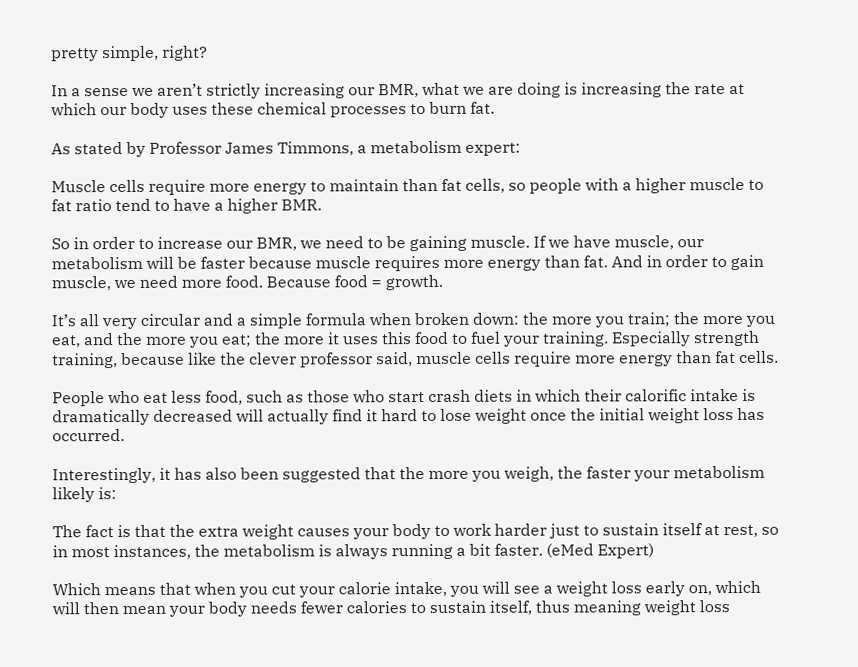pretty simple, right?

In a sense we aren’t strictly increasing our BMR, what we are doing is increasing the rate at which our body uses these chemical processes to burn fat.

As stated by Professor James Timmons, a metabolism expert:

Muscle cells require more energy to maintain than fat cells, so people with a higher muscle to fat ratio tend to have a higher BMR.

So in order to increase our BMR, we need to be gaining muscle. If we have muscle, our metabolism will be faster because muscle requires more energy than fat. And in order to gain muscle, we need more food. Because food = growth.

It’s all very circular and a simple formula when broken down: the more you train; the more you eat, and the more you eat; the more it uses this food to fuel your training. Especially strength training, because like the clever professor said, muscle cells require more energy than fat cells.

People who eat less food, such as those who start crash diets in which their calorific intake is dramatically decreased will actually find it hard to lose weight once the initial weight loss has occurred.

Interestingly, it has also been suggested that the more you weigh, the faster your metabolism likely is:

The fact is that the extra weight causes your body to work harder just to sustain itself at rest, so in most instances, the metabolism is always running a bit faster. (eMed Expert)

Which means that when you cut your calorie intake, you will see a weight loss early on, which will then mean your body needs fewer calories to sustain itself, thus meaning weight loss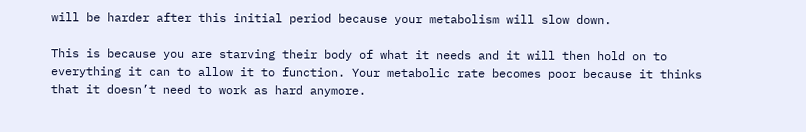will be harder after this initial period because your metabolism will slow down.

This is because you are starving their body of what it needs and it will then hold on to everything it can to allow it to function. Your metabolic rate becomes poor because it thinks that it doesn’t need to work as hard anymore.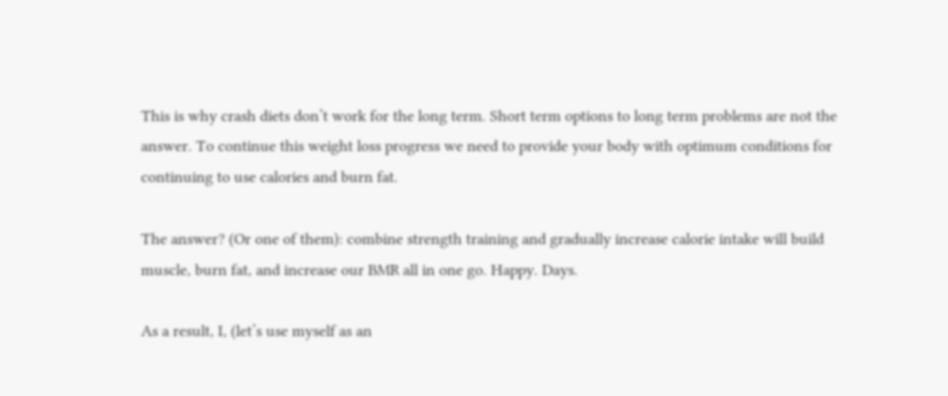This is why crash diets don’t work for the long term. Short term options to long term problems are not the answer. To continue this weight loss progress we need to provide your body with optimum conditions for continuing to use calories and burn fat.

The answer? (Or one of them): combine strength training and gradually increase calorie intake will build muscle, burn fat, and increase our BMR all in one go. Happy. Days.

As a result, I, (let’s use myself as an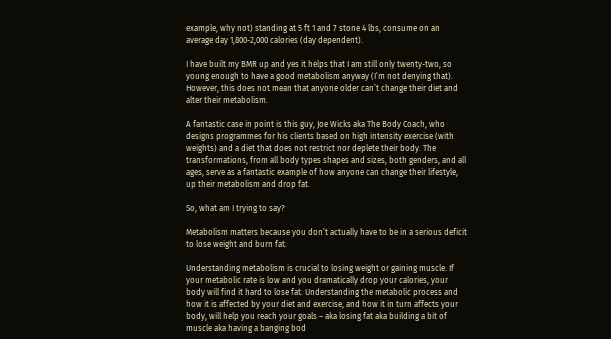example, why not) standing at 5 ft 1 and 7 stone 4 lbs, consume on an average day 1,800-2,000 calories (day dependent).

I have built my BMR up and yes it helps that I am still only twenty-two, so young enough to have a good metabolism anyway (I’m not denying that). However, this does not mean that anyone older can’t change their diet and alter their metabolism.

A fantastic case in point is this guy, Joe Wicks aka The Body Coach, who designs programmes for his clients based on high intensity exercise (with weights) and a diet that does not restrict nor deplete their body. The transformations, from all body types shapes and sizes, both genders, and all ages, serve as a fantastic example of how anyone can change their lifestyle, up their metabolism and drop fat.

So, what am I trying to say?

Metabolism matters because you don’t actually have to be in a serious deficit to lose weight and burn fat.

Understanding metabolism is crucial to losing weight or gaining muscle. If your metabolic rate is low and you dramatically drop your calories, your body will find it hard to lose fat. Understanding the metabolic process and how it is affected by your diet and exercise, and how it in turn affects your body, will help you reach your goals – aka losing fat aka building a bit of muscle aka having a banging bod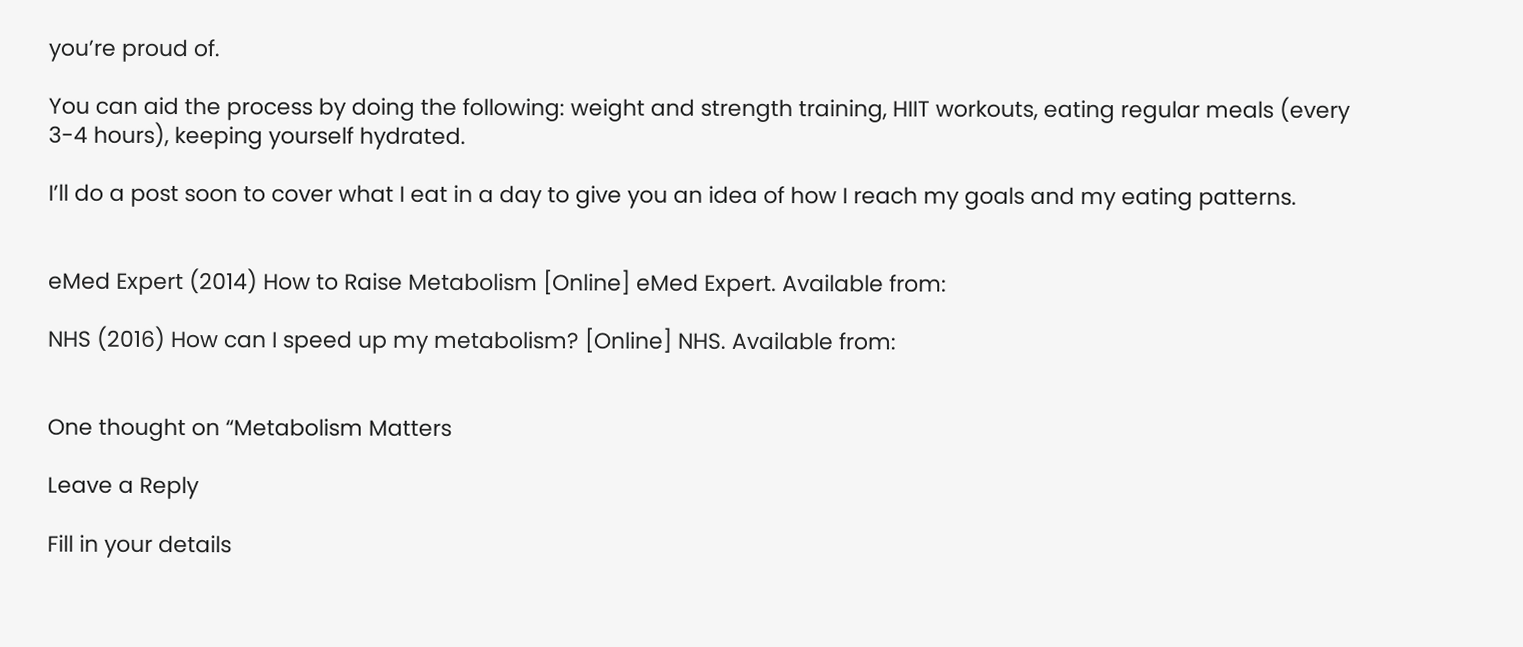you’re proud of.

You can aid the process by doing the following: weight and strength training, HIIT workouts, eating regular meals (every 3-4 hours), keeping yourself hydrated.

I’ll do a post soon to cover what I eat in a day to give you an idea of how I reach my goals and my eating patterns.


eMed Expert (2014) How to Raise Metabolism [Online] eMed Expert. Available from:

NHS (2016) How can I speed up my metabolism? [Online] NHS. Available from:


One thought on “Metabolism Matters

Leave a Reply

Fill in your details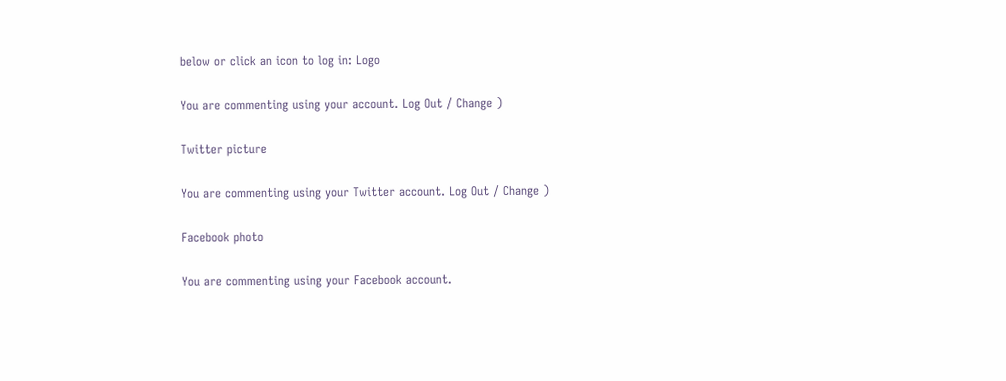below or click an icon to log in: Logo

You are commenting using your account. Log Out / Change )

Twitter picture

You are commenting using your Twitter account. Log Out / Change )

Facebook photo

You are commenting using your Facebook account.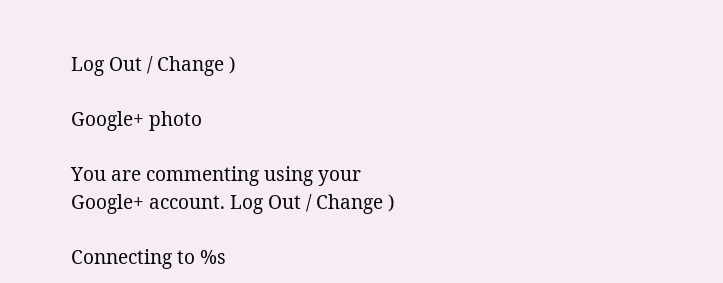Log Out / Change )

Google+ photo

You are commenting using your Google+ account. Log Out / Change )

Connecting to %s